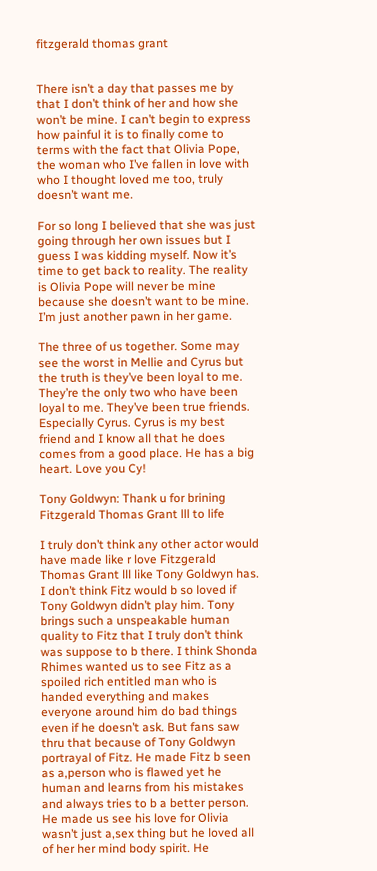fitzgerald thomas grant


There isn’t a day that passes me by that I don’t think of her and how she won’t be mine. I can’t begin to express how painful it is to finally come to terms with the fact that Olivia Pope, the woman who I’ve fallen in love with who I thought loved me too, truly doesn’t want me.

For so long I believed that she was just going through her own issues but I guess I was kidding myself. Now it’s time to get back to reality. The reality is Olivia Pope will never be mine because she doesn’t want to be mine. I’m just another pawn in her game.

The three of us together. Some may see the worst in Mellie and Cyrus but the truth is they’ve been loyal to me. They’re the only two who have been loyal to me. They’ve been true friends. Especially Cyrus. Cyrus is my best friend and I know all that he does comes from a good place. He has a big heart. Love you Cy!

Tony Goldwyn: Thank u for brining Fitzgerald Thomas Grant lll to life

I truly don’t think any other actor would have made like r love Fitzgerald Thomas Grant lll like Tony Goldwyn has. I don’t think Fitz would b so loved if Tony Goldwyn didn’t play him. Tony brings such a unspeakable human quality to Fitz that I truly don’t think was suppose to b there. I think Shonda Rhimes wanted us to see Fitz as a spoiled rich entitled man who is handed everything and makes everyone around him do bad things even if he doesn’t ask. But fans saw thru that because of Tony Goldwyn portrayal of Fitz. He made Fitz b seen as a,person who is flawed yet he human and learns from his mistakes and always tries to b a better person. He made us see his love for Olivia wasn’t just a,sex thing but he loved all of her her mind body spirit. He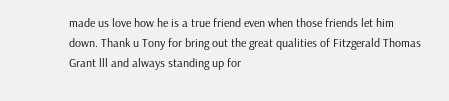made us love how he is a true friend even when those friends let him down. Thank u Tony for bring out the great qualities of Fitzgerald Thomas Grant lll and always standing up for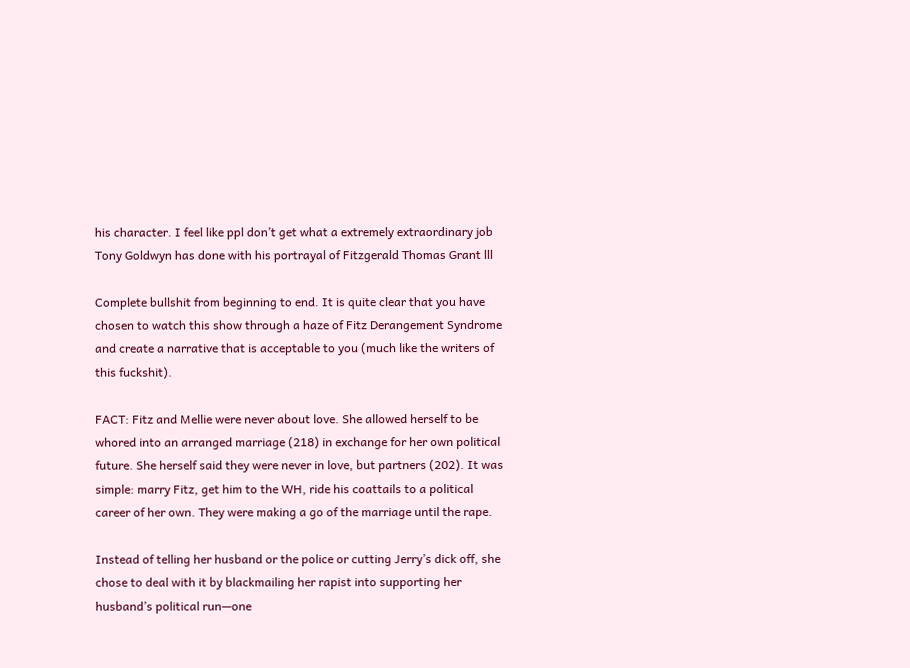his character. I feel like ppl don’t get what a extremely extraordinary job Tony Goldwyn has done with his portrayal of Fitzgerald Thomas Grant lll

Complete bullshit from beginning to end. It is quite clear that you have chosen to watch this show through a haze of Fitz Derangement Syndrome and create a narrative that is acceptable to you (much like the writers of this fuckshit).

FACT: Fitz and Mellie were never about love. She allowed herself to be whored into an arranged marriage (218) in exchange for her own political future. She herself said they were never in love, but partners (202). It was simple: marry Fitz, get him to the WH, ride his coattails to a political career of her own. They were making a go of the marriage until the rape.

Instead of telling her husband or the police or cutting Jerry’s dick off, she chose to deal with it by blackmailing her rapist into supporting her husband’s political run—one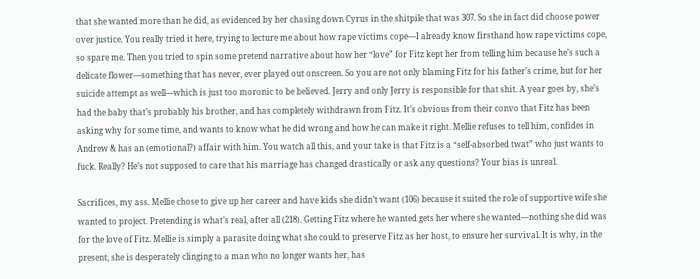that she wanted more than he did, as evidenced by her chasing down Cyrus in the shitpile that was 307. So she in fact did choose power over justice. You really tried it here, trying to lecture me about how rape victims cope—I already know firsthand how rape victims cope, so spare me. Then you tried to spin some pretend narrative about how her “love” for Fitz kept her from telling him because he’s such a delicate flower—something that has never, ever played out onscreen. So you are not only blaming Fitz for his father’s crime, but for her suicide attempt as well—which is just too moronic to be believed. Jerry and only Jerry is responsible for that shit. A year goes by, she’s had the baby that’s probably his brother, and has completely withdrawn from Fitz. It’s obvious from their convo that Fitz has been asking why for some time, and wants to know what he did wrong and how he can make it right. Mellie refuses to tell him, confides in Andrew & has an (emotional?) affair with him. You watch all this, and your take is that Fitz is a “self-absorbed twat” who just wants to fuck. Really? He’s not supposed to care that his marriage has changed drastically or ask any questions? Your bias is unreal.

Sacrifices, my ass. Mellie chose to give up her career and have kids she didn’t want (106) because it suited the role of supportive wife she wanted to project. Pretending is what’s real, after all (218). Getting Fitz where he wanted gets her where she wanted—nothing she did was for the love of Fitz. Mellie is simply a parasite doing what she could to preserve Fitz as her host, to ensure her survival. It is why, in the present, she is desperately clinging to a man who no longer wants her, has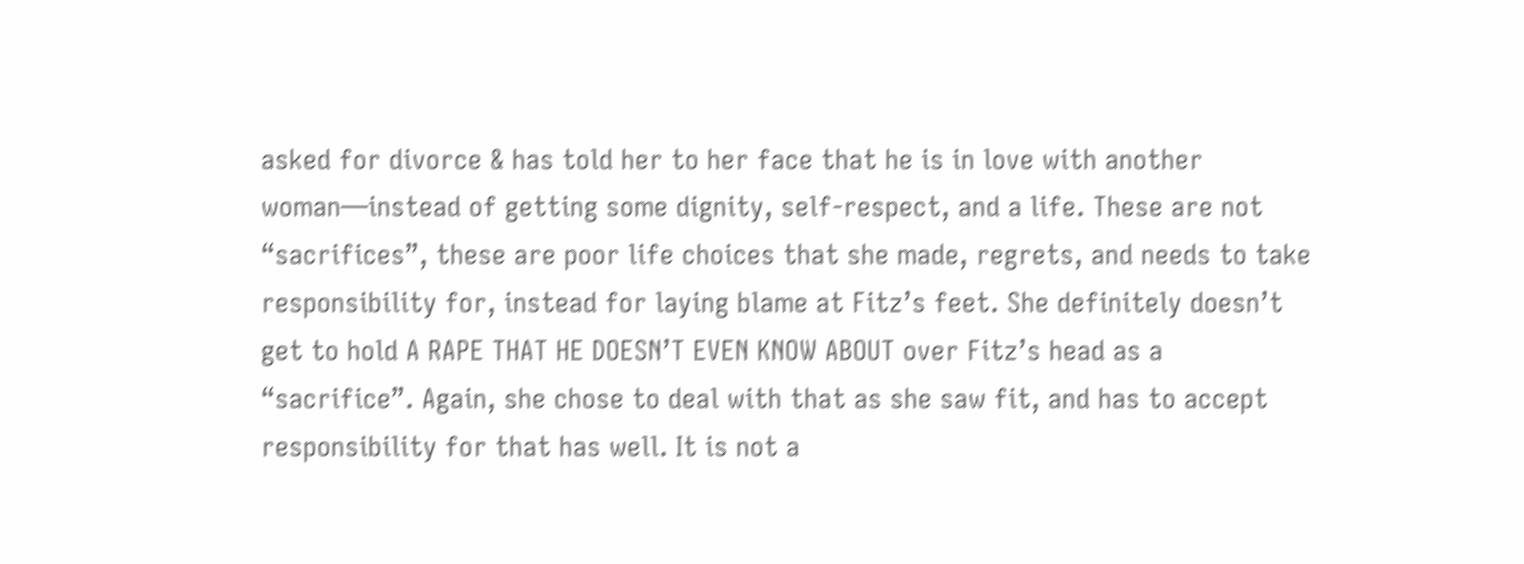asked for divorce & has told her to her face that he is in love with another woman—instead of getting some dignity, self-respect, and a life. These are not “sacrifices”, these are poor life choices that she made, regrets, and needs to take responsibility for, instead for laying blame at Fitz’s feet. She definitely doesn’t get to hold A RAPE THAT HE DOESN’T EVEN KNOW ABOUT over Fitz’s head as a “sacrifice”. Again, she chose to deal with that as she saw fit, and has to accept responsibility for that has well. It is not a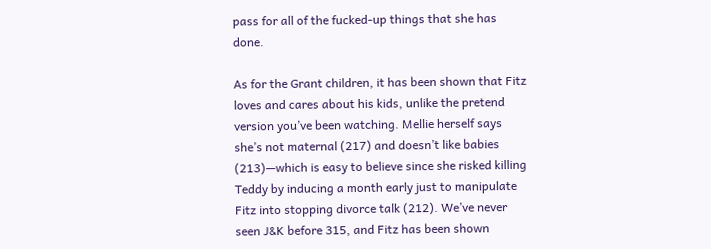pass for all of the fucked-up things that she has done.

As for the Grant children, it has been shown that Fitz loves and cares about his kids, unlike the pretend version you’ve been watching. Mellie herself says she’s not maternal (217) and doesn’t like babies (213)—which is easy to believe since she risked killing Teddy by inducing a month early just to manipulate Fitz into stopping divorce talk (212). We’ve never seen J&K before 315, and Fitz has been shown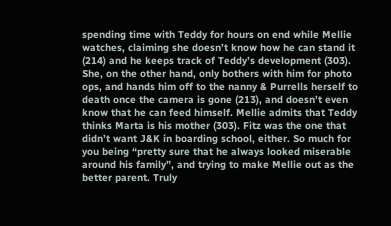spending time with Teddy for hours on end while Mellie watches, claiming she doesn’t know how he can stand it (214) and he keeps track of Teddy’s development (303). She, on the other hand, only bothers with him for photo ops, and hands him off to the nanny & Purrells herself to death once the camera is gone (213), and doesn’t even know that he can feed himself. Mellie admits that Teddy thinks Marta is his mother (303). Fitz was the one that didn’t want J&K in boarding school, either. So much for you being “pretty sure that he always looked miserable around his family”, and trying to make Mellie out as the better parent. Truly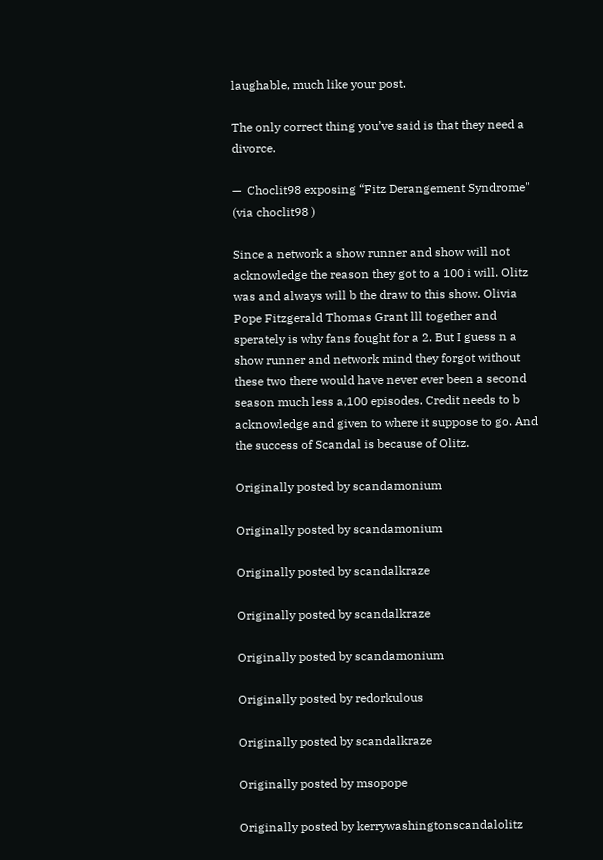laughable, much like your post.

The only correct thing you’ve said is that they need a divorce.

—  Choclit98 exposing “Fitz Derangement Syndrome"  (via choclit98 )

Since a network a show runner and show will not acknowledge the reason they got to a 100 i will. Olitz was and always will b the draw to this show. Olivia Pope Fitzgerald Thomas Grant lll together and sperately is why fans fought for a 2. But I guess n a show runner and network mind they forgot without these two there would have never ever been a second season much less a,100 episodes. Credit needs to b acknowledge and given to where it suppose to go. And the success of Scandal is because of Olitz.

Originally posted by scandamonium

Originally posted by scandamonium

Originally posted by scandalkraze

Originally posted by scandalkraze

Originally posted by scandamonium

Originally posted by redorkulous

Originally posted by scandalkraze

Originally posted by msopope

Originally posted by kerrywashingtonscandalolitz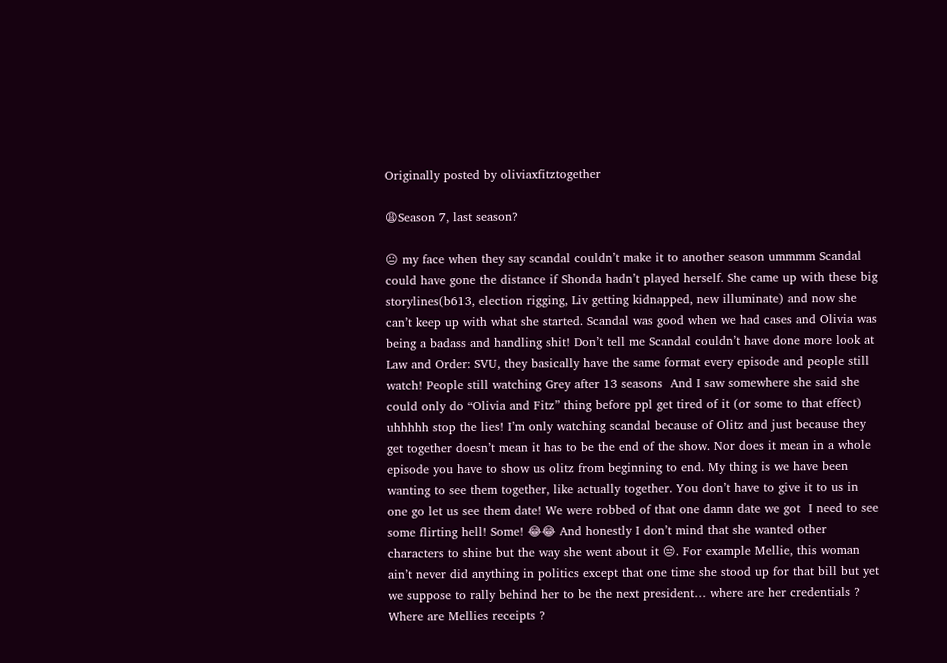Originally posted by oliviaxfitztogether

😩Season 7, last season?

😐 my face when they say scandal couldn’t make it to another season ummmm Scandal could have gone the distance if Shonda hadn’t played herself. She came up with these big storylines(b613, election rigging, Liv getting kidnapped, new illuminate) and now she can’t keep up with what she started. Scandal was good when we had cases and Olivia was being a badass and handling shit! Don’t tell me Scandal couldn’t have done more look at Law and Order: SVU, they basically have the same format every episode and people still watch! People still watching Grey after 13 seasons  And I saw somewhere she said she could only do “Olivia and Fitz” thing before ppl get tired of it (or some to that effect) uhhhhh stop the lies! I’m only watching scandal because of Olitz and just because they get together doesn’t mean it has to be the end of the show. Nor does it mean in a whole episode you have to show us olitz from beginning to end. My thing is we have been wanting to see them together, like actually together. You don’t have to give it to us in one go let us see them date! We were robbed of that one damn date we got  I need to see some flirting hell! Some! 😂😂 And honestly I don’t mind that she wanted other characters to shine but the way she went about it 😒. For example Mellie, this woman ain’t never did anything in politics except that one time she stood up for that bill but yet we suppose to rally behind her to be the next president… where are her credentials ? Where are Mellies receipts ?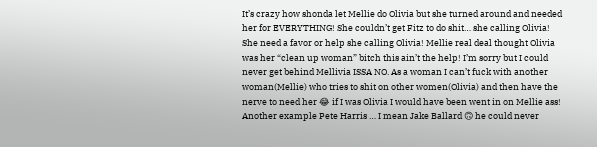It’s crazy how shonda let Mellie do Olivia but she turned around and needed her for EVERYTHING! She couldn’t get Fitz to do shit… she calling Olivia! She need a favor or help she calling Olivia! Mellie real deal thought Olivia was her “clean up woman” bitch this ain’t the help! I’m sorry but I could never get behind Mellivia ISSA NO. As a woman I can’t fuck with another woman(Mellie) who tries to shit on other women(Olivia) and then have the nerve to need her 😂 if I was Olivia I would have been went in on Mellie ass! Another example Pete Harris … I mean Jake Ballard 🙃 he could never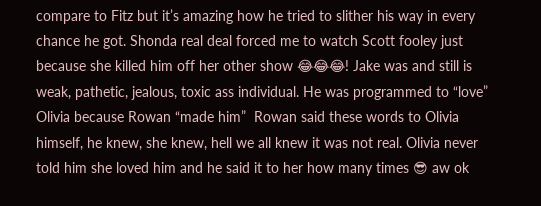compare to Fitz but it’s amazing how he tried to slither his way in every chance he got. Shonda real deal forced me to watch Scott fooley just because she killed him off her other show 😂😂😂! Jake was and still is weak, pathetic, jealous, toxic ass individual. He was programmed to “love” Olivia because Rowan “made him”  Rowan said these words to Olivia himself, he knew, she knew, hell we all knew it was not real. Olivia never told him she loved him and he said it to her how many times 😎 aw ok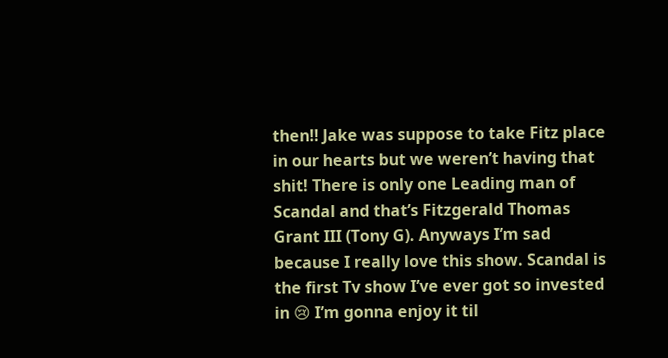then‼ Jake was suppose to take Fitz place in our hearts but we weren’t having that shit! There is only one Leading man of Scandal and that’s Fitzgerald Thomas Grant III (Tony G). Anyways I’m sad because I really love this show. Scandal is the first Tv show I’ve ever got so invested in 😢 I’m gonna enjoy it til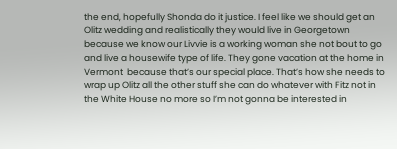the end, hopefully Shonda do it justice. I feel like we should get an Olitz wedding and realistically they would live in Georgetown because we know our Livvie is a working woman she not bout to go and live a housewife type of life. They gone vacation at the home in Vermont  because that’s our special place. That’s how she needs to wrap up Olitz all the other stuff she can do whatever with Fitz not in the White House no more so I’m not gonna be interested in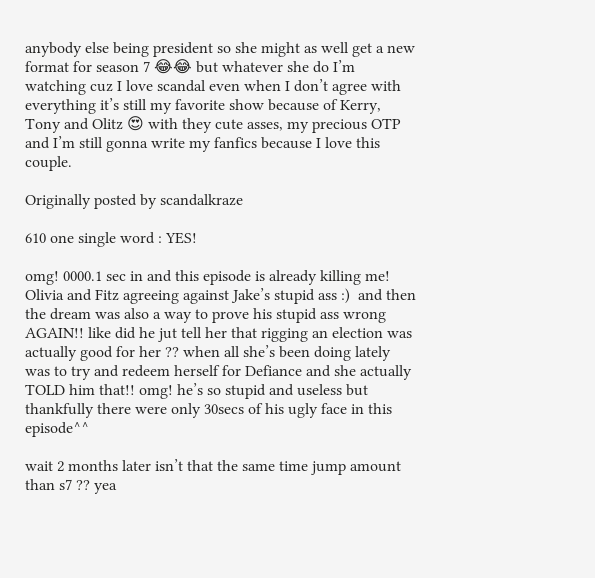anybody else being president so she might as well get a new format for season 7 😂😂 but whatever she do I’m watching cuz I love scandal even when I don’t agree with everything it’s still my favorite show because of Kerry, Tony and Olitz 😍 with they cute asses, my precious OTP and I’m still gonna write my fanfics because I love this couple.

Originally posted by scandalkraze

610 one single word : YES!

omg! 0000.1 sec in and this episode is already killing me! Olivia and Fitz agreeing against Jake’s stupid ass :)  and then the dream was also a way to prove his stupid ass wrong AGAIN!! like did he jut tell her that rigging an election was actually good for her ?? when all she’s been doing lately was to try and redeem herself for Defiance and she actually TOLD him that!! omg! he’s so stupid and useless but thankfully there were only 30secs of his ugly face in this episode^^

wait 2 months later isn’t that the same time jump amount than s7 ?? yea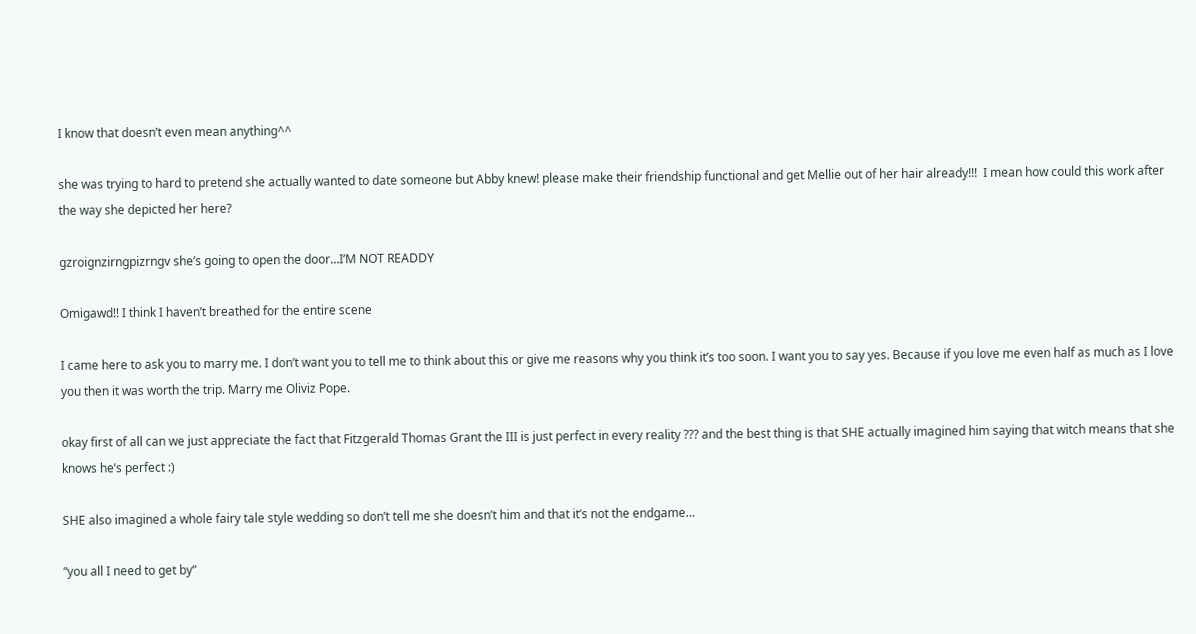I know that doesn’t even mean anything^^

she was trying to hard to pretend she actually wanted to date someone but Abby knew! please make their friendship functional and get Mellie out of her hair already!!!  I mean how could this work after the way she depicted her here?

gzroignzirngpizrngv she’s going to open the door…I’M NOT READDY

Omigawd!! I think I haven’t breathed for the entire scene

I came here to ask you to marry me. I don’t want you to tell me to think about this or give me reasons why you think it’s too soon. I want you to say yes. Because if you love me even half as much as I love you then it was worth the trip. Marry me Oliviz Pope.

okay first of all can we just appreciate the fact that Fitzgerald Thomas Grant the III is just perfect in every reality ??? and the best thing is that SHE actually imagined him saying that witch means that she knows he’s perfect :)

SHE also imagined a whole fairy tale style wedding so don’t tell me she doesn’t him and that it’s not the endgame…

“you all I need to get by”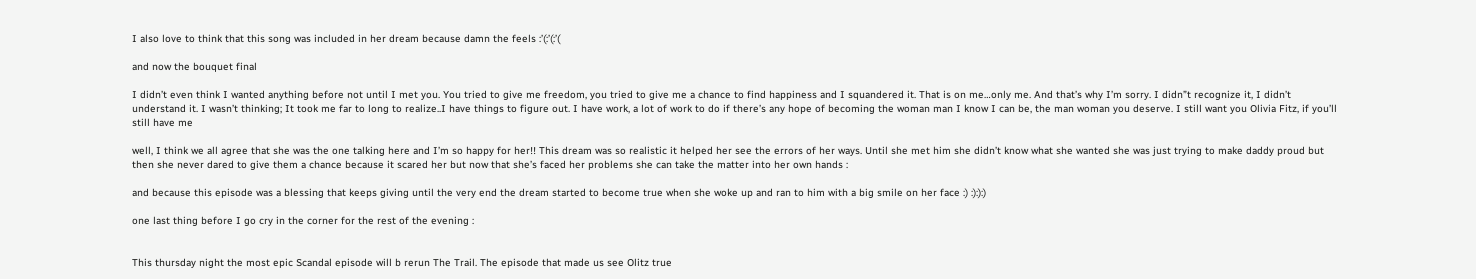I also love to think that this song was included in her dream because damn the feels :’(:’(:’(

and now the bouquet final

I didn’t even think I wanted anything before not until I met you. You tried to give me freedom, you tried to give me a chance to find happiness and I squandered it. That is on me…only me. And that’s why I’m sorry. I didn”t recognize it, I didn’t understand it. I wasn’t thinking; It took me far to long to realize..I have things to figure out. I have work, a lot of work to do if there’s any hope of becoming the woman man I know I can be, the man woman you deserve. I still want you Olivia Fitz, if you’ll still have me

well, I think we all agree that she was the one talking here and I’m so happy for her!! This dream was so realistic it helped her see the errors of her ways. Until she met him she didn’t know what she wanted she was just trying to make daddy proud but then she never dared to give them a chance because it scared her but now that she’s faced her problems she can take the matter into her own hands :

and because this episode was a blessing that keeps giving until the very end the dream started to become true when she woke up and ran to him with a big smile on her face :) :):):)

one last thing before I go cry in the corner for the rest of the evening :


This thursday night the most epic Scandal episode will b rerun The Trail. The episode that made us see Olitz true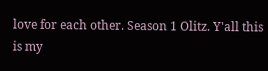love for each other. Season 1 Olitz. Y'all this is my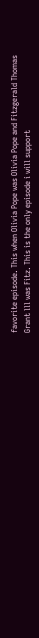favorite episode. This when Olivia Pope was Olivia Pope and Fitzgerald Thomas Grant lll was Fitz. This is the only episode i will support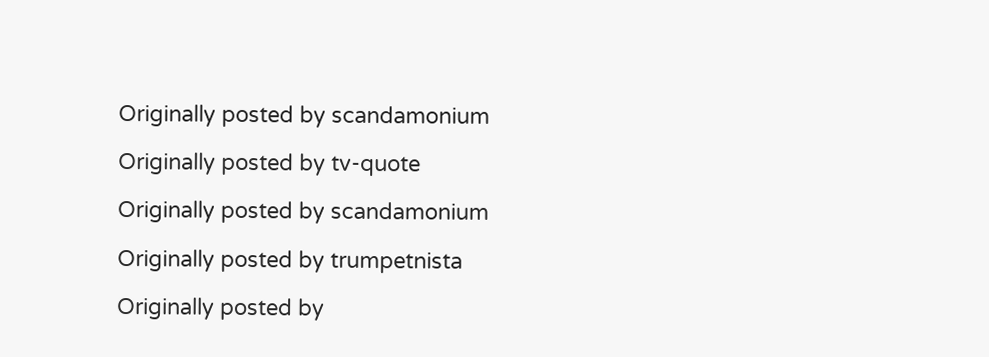Originally posted by scandamonium

Originally posted by tv-quote

Originally posted by scandamonium

Originally posted by trumpetnista

Originally posted by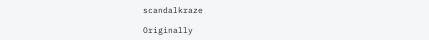scandalkraze

Originally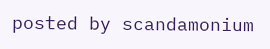posted by scandamonium